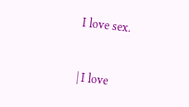I love sex.


| I love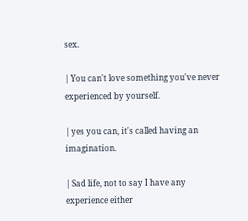sex.

| You can't love something you've never experienced by yourself.

| yes you can, it's called having an imagination.

| Sad life, not to say I have any experience either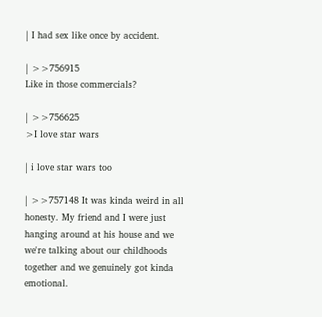| I had sex like once by accident.

| >>756915
Like in those commercials?

| >>756625
>I love star wars

| i love star wars too

| >>757148 It was kinda weird in all honesty. My friend and I were just hanging around at his house and we we're talking about our childhoods together and we genuinely got kinda emotional.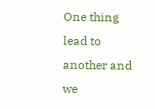One thing lead to another and we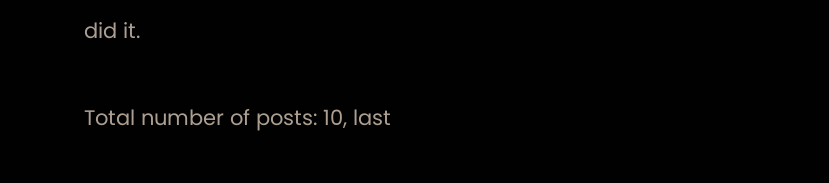did it.

Total number of posts: 10, last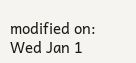modified on: Wed Jan 1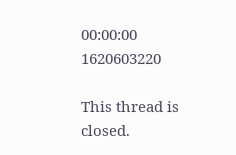00:00:00 1620603220

This thread is closed.